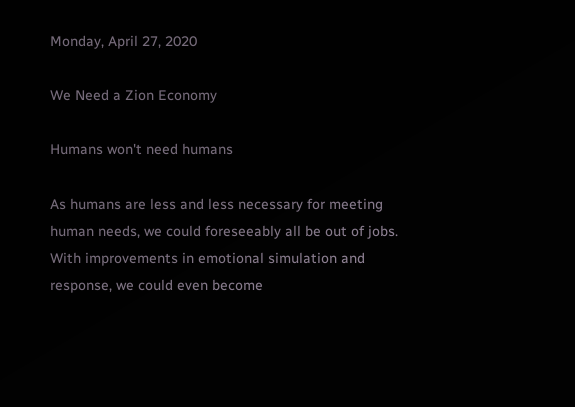Monday, April 27, 2020

We Need a Zion Economy

Humans won't need humans

As humans are less and less necessary for meeting human needs, we could foreseeably all be out of jobs. With improvements in emotional simulation and response, we could even become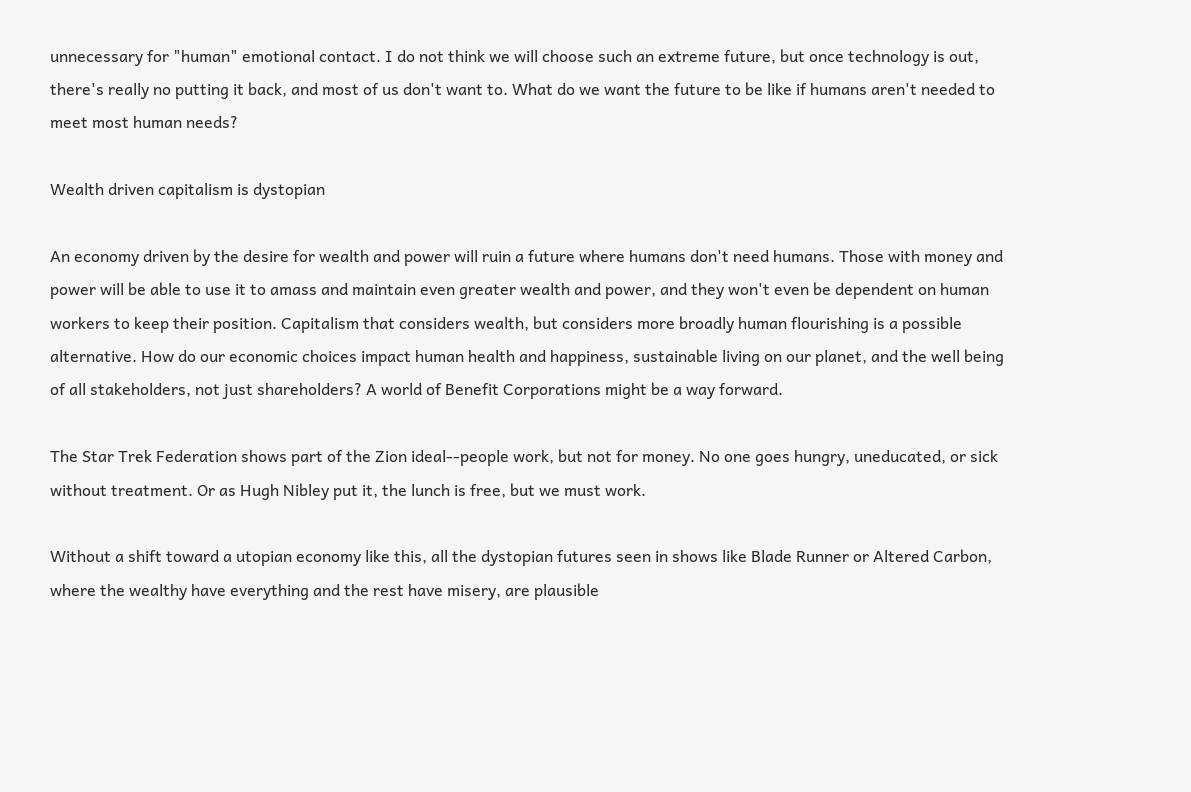unnecessary for "human" emotional contact. I do not think we will choose such an extreme future, but once technology is out, there's really no putting it back, and most of us don't want to. What do we want the future to be like if humans aren't needed to meet most human needs?

Wealth driven capitalism is dystopian

An economy driven by the desire for wealth and power will ruin a future where humans don't need humans. Those with money and power will be able to use it to amass and maintain even greater wealth and power, and they won't even be dependent on human workers to keep their position. Capitalism that considers wealth, but considers more broadly human flourishing is a possible alternative. How do our economic choices impact human health and happiness, sustainable living on our planet, and the well being of all stakeholders, not just shareholders? A world of Benefit Corporations might be a way forward.

The Star Trek Federation shows part of the Zion ideal--people work, but not for money. No one goes hungry, uneducated, or sick without treatment. Or as Hugh Nibley put it, the lunch is free, but we must work.

Without a shift toward a utopian economy like this, all the dystopian futures seen in shows like Blade Runner or Altered Carbon, where the wealthy have everything and the rest have misery, are plausible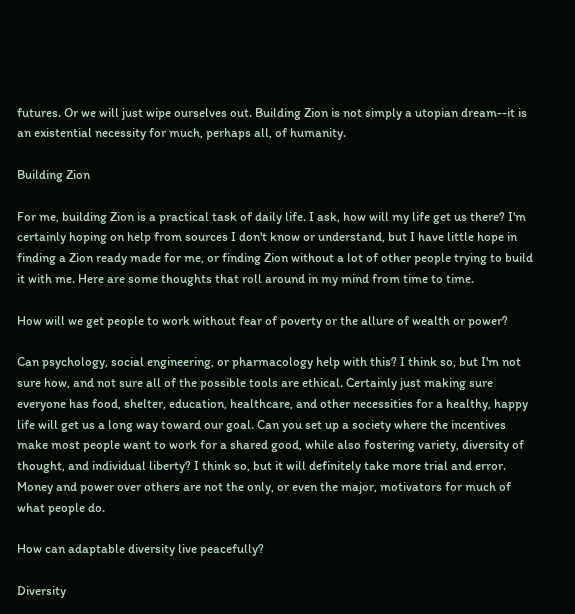futures. Or we will just wipe ourselves out. Building Zion is not simply a utopian dream--it is an existential necessity for much, perhaps all, of humanity.

Building Zion

For me, building Zion is a practical task of daily life. I ask, how will my life get us there? I'm certainly hoping on help from sources I don't know or understand, but I have little hope in finding a Zion ready made for me, or finding Zion without a lot of other people trying to build it with me. Here are some thoughts that roll around in my mind from time to time.

How will we get people to work without fear of poverty or the allure of wealth or power?

Can psychology, social engineering, or pharmacology help with this? I think so, but I'm not sure how, and not sure all of the possible tools are ethical. Certainly just making sure everyone has food, shelter, education, healthcare, and other necessities for a healthy, happy life will get us a long way toward our goal. Can you set up a society where the incentives make most people want to work for a shared good, while also fostering variety, diversity of thought, and individual liberty? I think so, but it will definitely take more trial and error. Money and power over others are not the only, or even the major, motivators for much of what people do.

How can adaptable diversity live peacefully?

Diversity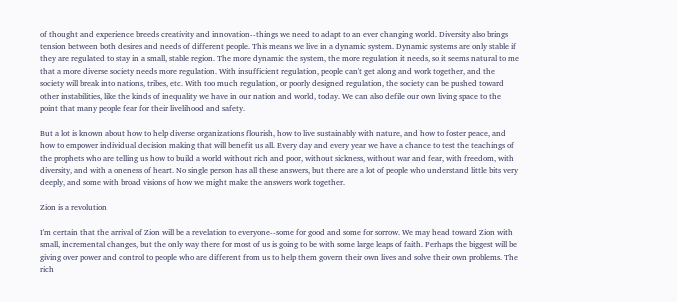of thought and experience breeds creativity and innovation--things we need to adapt to an ever changing world. Diversity also brings tension between both desires and needs of different people. This means we live in a dynamic system. Dynamic systems are only stable if they are regulated to stay in a small, stable region. The more dynamic the system, the more regulation it needs, so it seems natural to me that a more diverse society needs more regulation. With insufficient regulation, people can't get along and work together, and the society will break into nations, tribes, etc. With too much regulation, or poorly designed regulation, the society can be pushed toward other instabilities, like the kinds of inequality we have in our nation and world, today. We can also defile our own living space to the point that many people fear for their livelihood and safety.

But a lot is known about how to help diverse organizations flourish, how to live sustainably with nature, and how to foster peace, and how to empower individual decision making that will benefit us all. Every day and every year we have a chance to test the teachings of the prophets who are telling us how to build a world without rich and poor, without sickness, without war and fear, with freedom, with diversity, and with a oneness of heart. No single person has all these answers, but there are a lot of people who understand little bits very deeply, and some with broad visions of how we might make the answers work together.

Zion is a revolution

I'm certain that the arrival of Zion will be a revelation to everyone--some for good and some for sorrow. We may head toward Zion with small, incremental changes, but the only way there for most of us is going to be with some large leaps of faith. Perhaps the biggest will be giving over power and control to people who are different from us to help them govern their own lives and solve their own problems. The rich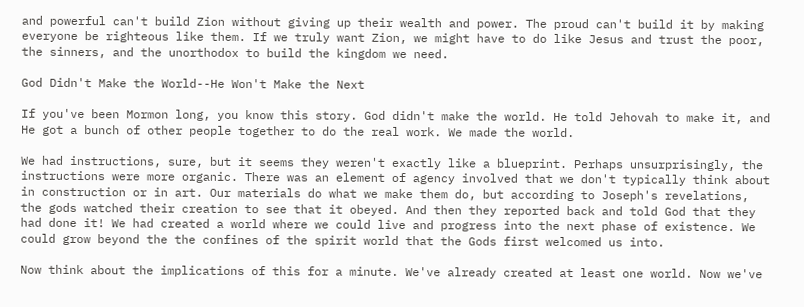and powerful can't build Zion without giving up their wealth and power. The proud can't build it by making everyone be righteous like them. If we truly want Zion, we might have to do like Jesus and trust the poor, the sinners, and the unorthodox to build the kingdom we need.

God Didn't Make the World--He Won't Make the Next

If you've been Mormon long, you know this story. God didn't make the world. He told Jehovah to make it, and He got a bunch of other people together to do the real work. We made the world.

We had instructions, sure, but it seems they weren't exactly like a blueprint. Perhaps unsurprisingly, the instructions were more organic. There was an element of agency involved that we don't typically think about in construction or in art. Our materials do what we make them do, but according to Joseph's revelations, the gods watched their creation to see that it obeyed. And then they reported back and told God that they had done it! We had created a world where we could live and progress into the next phase of existence. We could grow beyond the the confines of the spirit world that the Gods first welcomed us into.

Now think about the implications of this for a minute. We've already created at least one world. Now we've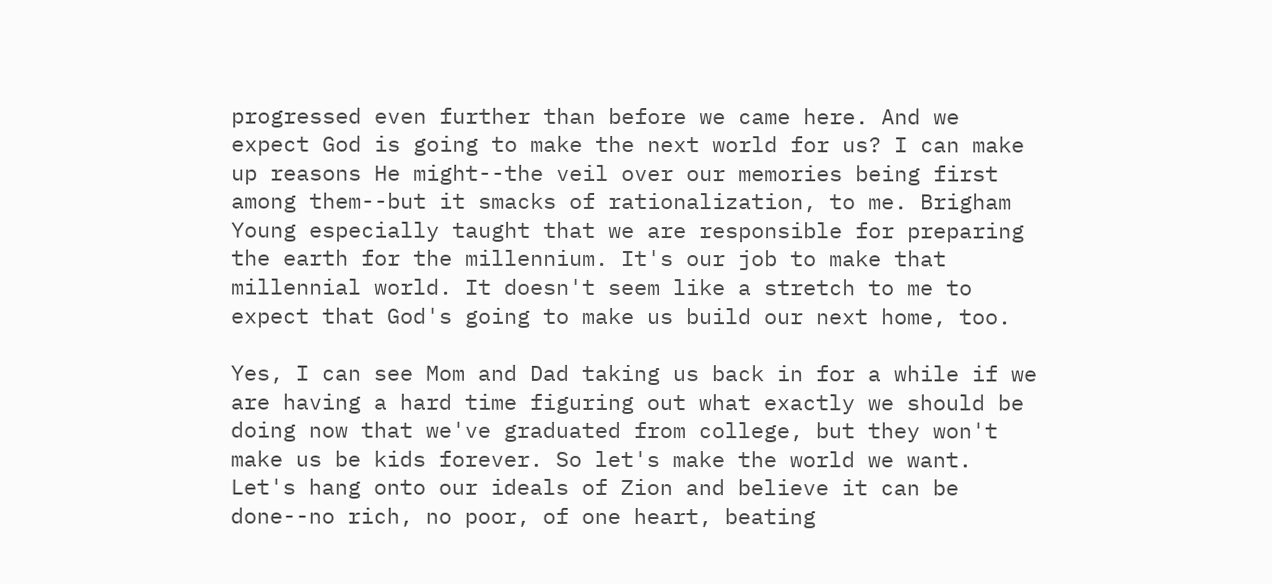progressed even further than before we came here. And we expect God is going to make the next world for us? I can make up reasons He might--the veil over our memories being first among them--but it smacks of rationalization, to me. Brigham Young especially taught that we are responsible for preparing the earth for the millennium. It's our job to make that millennial world. It doesn't seem like a stretch to me to expect that God's going to make us build our next home, too.

Yes, I can see Mom and Dad taking us back in for a while if we are having a hard time figuring out what exactly we should be doing now that we've graduated from college, but they won't make us be kids forever. So let's make the world we want. Let's hang onto our ideals of Zion and believe it can be done--no rich, no poor, of one heart, beating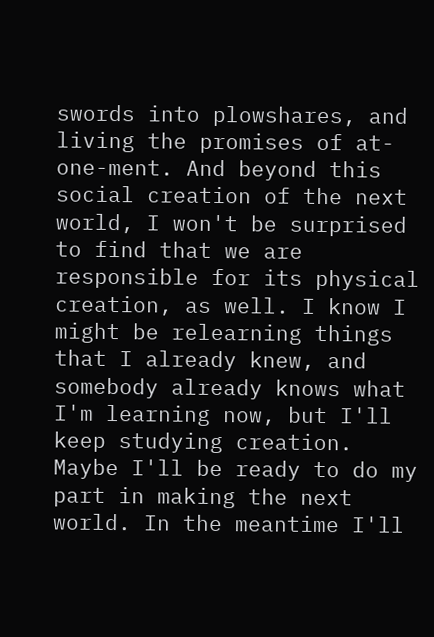swords into plowshares, and living the promises of at-one-ment. And beyond this social creation of the next world, I won't be surprised to find that we are responsible for its physical creation, as well. I know I might be relearning things that I already knew, and somebody already knows what I'm learning now, but I'll keep studying creation. Maybe I'll be ready to do my part in making the next world. In the meantime I'll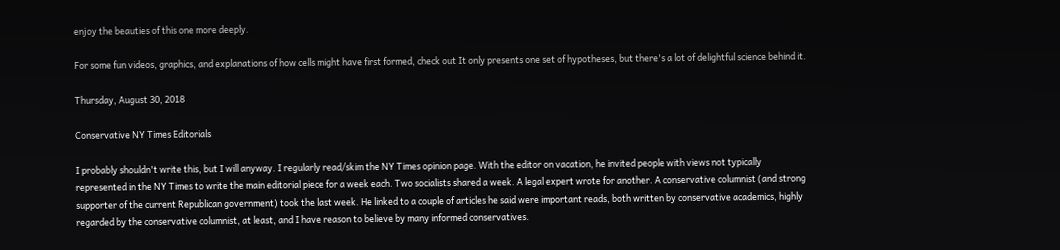enjoy the beauties of this one more deeply.

For some fun videos, graphics, and explanations of how cells might have first formed, check out It only presents one set of hypotheses, but there's a lot of delightful science behind it.

Thursday, August 30, 2018

Conservative NY Times Editorials

I probably shouldn't write this, but I will anyway. I regularly read/skim the NY Times opinion page. With the editor on vacation, he invited people with views not typically represented in the NY Times to write the main editorial piece for a week each. Two socialists shared a week. A legal expert wrote for another. A conservative columnist (and strong supporter of the current Republican government) took the last week. He linked to a couple of articles he said were important reads, both written by conservative academics, highly regarded by the conservative columnist, at least, and I have reason to believe by many informed conservatives.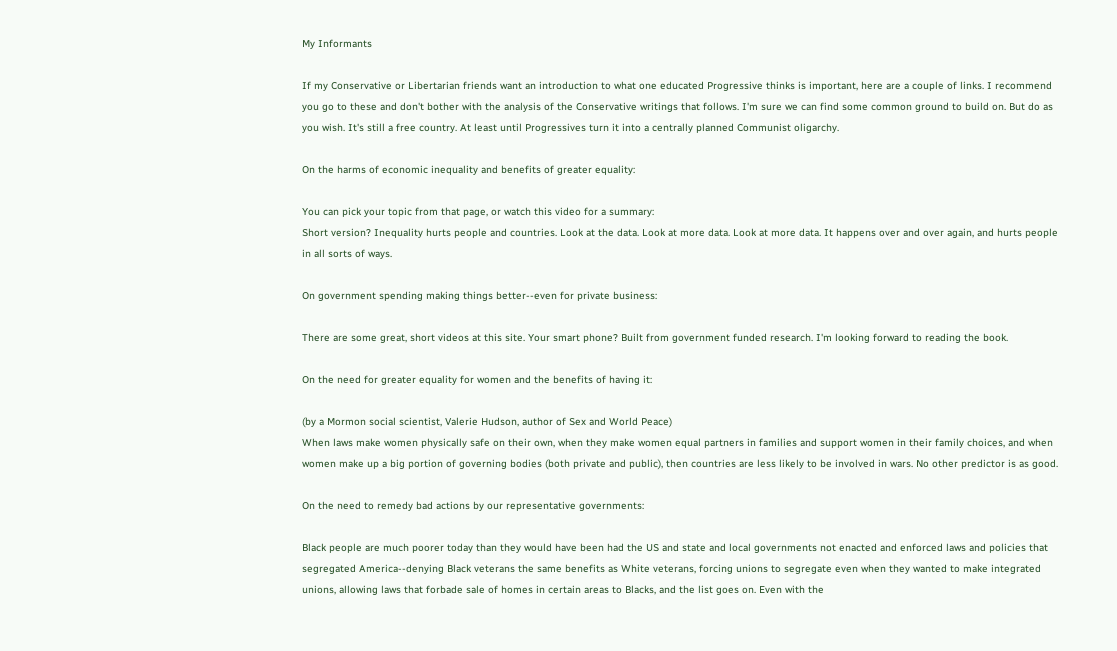My Informants

If my Conservative or Libertarian friends want an introduction to what one educated Progressive thinks is important, here are a couple of links. I recommend you go to these and don't bother with the analysis of the Conservative writings that follows. I'm sure we can find some common ground to build on. But do as you wish. It's still a free country. At least until Progressives turn it into a centrally planned Communist oligarchy.

On the harms of economic inequality and benefits of greater equality:

You can pick your topic from that page, or watch this video for a summary:
Short version? Inequality hurts people and countries. Look at the data. Look at more data. Look at more data. It happens over and over again, and hurts people in all sorts of ways.

On government spending making things better--even for private business:

There are some great, short videos at this site. Your smart phone? Built from government funded research. I'm looking forward to reading the book.

On the need for greater equality for women and the benefits of having it:

(by a Mormon social scientist, Valerie Hudson, author of Sex and World Peace)
When laws make women physically safe on their own, when they make women equal partners in families and support women in their family choices, and when women make up a big portion of governing bodies (both private and public), then countries are less likely to be involved in wars. No other predictor is as good.

On the need to remedy bad actions by our representative governments:

Black people are much poorer today than they would have been had the US and state and local governments not enacted and enforced laws and policies that segregated America--denying Black veterans the same benefits as White veterans, forcing unions to segregate even when they wanted to make integrated unions, allowing laws that forbade sale of homes in certain areas to Blacks, and the list goes on. Even with the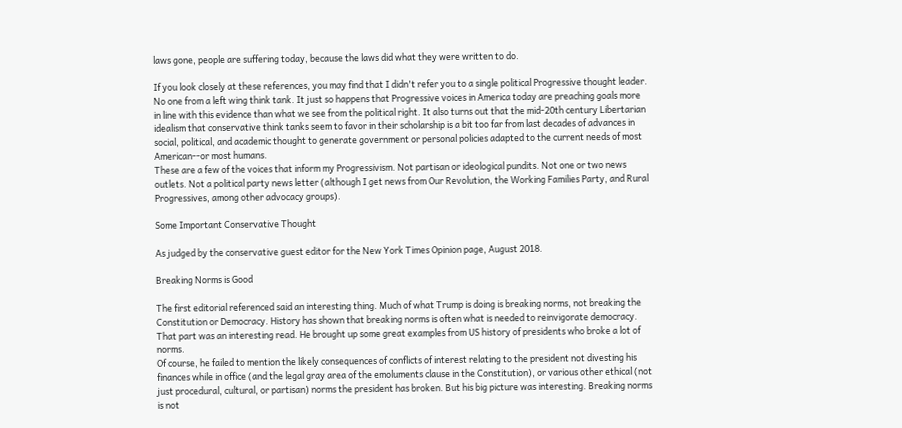laws gone, people are suffering today, because the laws did what they were written to do.

If you look closely at these references, you may find that I didn't refer you to a single political Progressive thought leader. No one from a left wing think tank. It just so happens that Progressive voices in America today are preaching goals more in line with this evidence than what we see from the political right. It also turns out that the mid-20th century Libertarian idealism that conservative think tanks seem to favor in their scholarship is a bit too far from last decades of advances in social, political, and academic thought to generate government or personal policies adapted to the current needs of most American--or most humans.
These are a few of the voices that inform my Progressivism. Not partisan or ideological pundits. Not one or two news outlets. Not a political party news letter (although I get news from Our Revolution, the Working Families Party, and Rural Progressives, among other advocacy groups).

Some Important Conservative Thought

As judged by the conservative guest editor for the New York Times Opinion page, August 2018.

Breaking Norms is Good

The first editorial referenced said an interesting thing. Much of what Trump is doing is breaking norms, not breaking the Constitution or Democracy. History has shown that breaking norms is often what is needed to reinvigorate democracy. That part was an interesting read. He brought up some great examples from US history of presidents who broke a lot of norms.
Of course, he failed to mention the likely consequences of conflicts of interest relating to the president not divesting his finances while in office (and the legal gray area of the emoluments clause in the Constitution), or various other ethical (not just procedural, cultural, or partisan) norms the president has broken. But his big picture was interesting. Breaking norms is not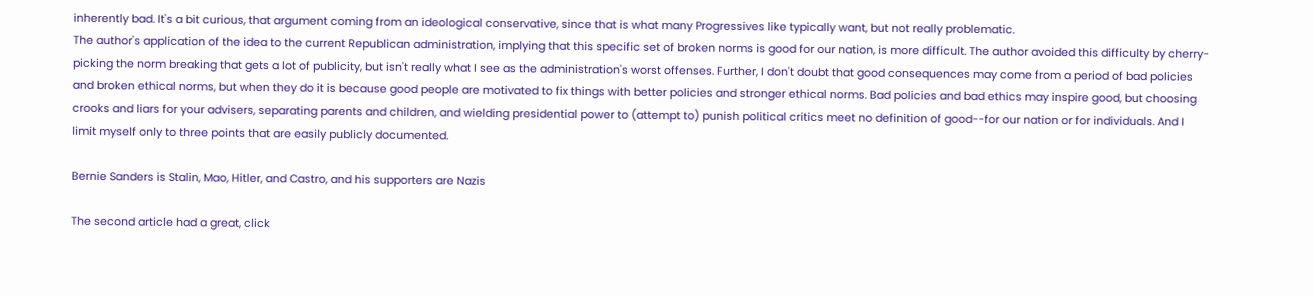inherently bad. It's a bit curious, that argument coming from an ideological conservative, since that is what many Progressives like typically want, but not really problematic.
The author's application of the idea to the current Republican administration, implying that this specific set of broken norms is good for our nation, is more difficult. The author avoided this difficulty by cherry-picking the norm breaking that gets a lot of publicity, but isn't really what I see as the administration's worst offenses. Further, I don't doubt that good consequences may come from a period of bad policies and broken ethical norms, but when they do it is because good people are motivated to fix things with better policies and stronger ethical norms. Bad policies and bad ethics may inspire good, but choosing crooks and liars for your advisers, separating parents and children, and wielding presidential power to (attempt to) punish political critics meet no definition of good--for our nation or for individuals. And I limit myself only to three points that are easily publicly documented.

Bernie Sanders is Stalin, Mao, Hitler, and Castro, and his supporters are Nazis

The second article had a great, click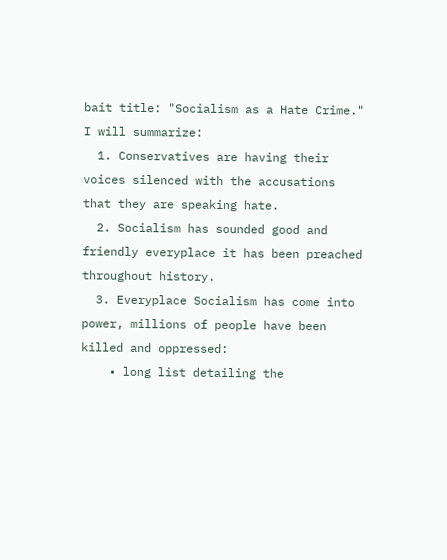bait title: "Socialism as a Hate Crime." I will summarize:
  1. Conservatives are having their voices silenced with the accusations that they are speaking hate.
  2. Socialism has sounded good and friendly everyplace it has been preached throughout history.
  3. Everyplace Socialism has come into power, millions of people have been killed and oppressed:
    • long list detailing the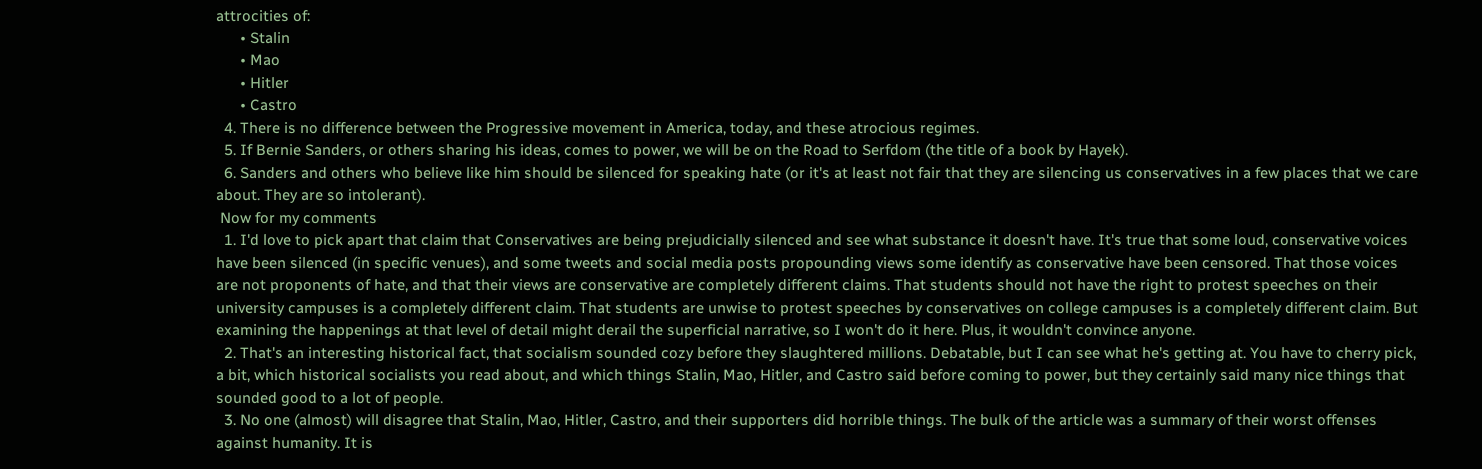attrocities of:
      • Stalin
      • Mao
      • Hitler
      • Castro
  4. There is no difference between the Progressive movement in America, today, and these atrocious regimes.
  5. If Bernie Sanders, or others sharing his ideas, comes to power, we will be on the Road to Serfdom (the title of a book by Hayek).
  6. Sanders and others who believe like him should be silenced for speaking hate (or it's at least not fair that they are silencing us conservatives in a few places that we care about. They are so intolerant).
 Now for my comments
  1. I'd love to pick apart that claim that Conservatives are being prejudicially silenced and see what substance it doesn't have. It's true that some loud, conservative voices have been silenced (in specific venues), and some tweets and social media posts propounding views some identify as conservative have been censored. That those voices are not proponents of hate, and that their views are conservative are completely different claims. That students should not have the right to protest speeches on their university campuses is a completely different claim. That students are unwise to protest speeches by conservatives on college campuses is a completely different claim. But examining the happenings at that level of detail might derail the superficial narrative, so I won't do it here. Plus, it wouldn't convince anyone.
  2. That's an interesting historical fact, that socialism sounded cozy before they slaughtered millions. Debatable, but I can see what he's getting at. You have to cherry pick, a bit, which historical socialists you read about, and which things Stalin, Mao, Hitler, and Castro said before coming to power, but they certainly said many nice things that sounded good to a lot of people.
  3. No one (almost) will disagree that Stalin, Mao, Hitler, Castro, and their supporters did horrible things. The bulk of the article was a summary of their worst offenses against humanity. It is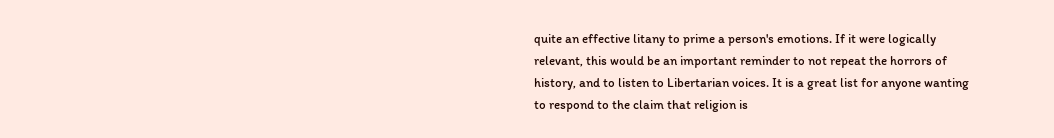quite an effective litany to prime a person's emotions. If it were logically relevant, this would be an important reminder to not repeat the horrors of history, and to listen to Libertarian voices. It is a great list for anyone wanting to respond to the claim that religion is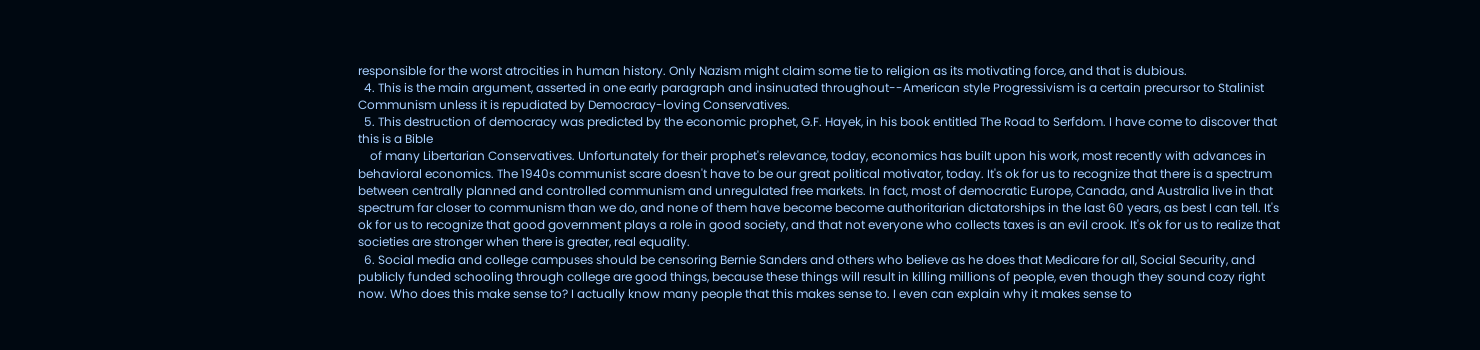responsible for the worst atrocities in human history. Only Nazism might claim some tie to religion as its motivating force, and that is dubious.
  4. This is the main argument, asserted in one early paragraph and insinuated throughout--American style Progressivism is a certain precursor to Stalinist Communism unless it is repudiated by Democracy-loving Conservatives.
  5. This destruction of democracy was predicted by the economic prophet, G.F. Hayek, in his book entitled The Road to Serfdom. I have come to discover that this is a Bible
    of many Libertarian Conservatives. Unfortunately for their prophet's relevance, today, economics has built upon his work, most recently with advances in behavioral economics. The 1940s communist scare doesn't have to be our great political motivator, today. It's ok for us to recognize that there is a spectrum between centrally planned and controlled communism and unregulated free markets. In fact, most of democratic Europe, Canada, and Australia live in that spectrum far closer to communism than we do, and none of them have become become authoritarian dictatorships in the last 60 years, as best I can tell. It's ok for us to recognize that good government plays a role in good society, and that not everyone who collects taxes is an evil crook. It's ok for us to realize that societies are stronger when there is greater, real equality.
  6. Social media and college campuses should be censoring Bernie Sanders and others who believe as he does that Medicare for all, Social Security, and publicly funded schooling through college are good things, because these things will result in killing millions of people, even though they sound cozy right now. Who does this make sense to? I actually know many people that this makes sense to. I even can explain why it makes sense to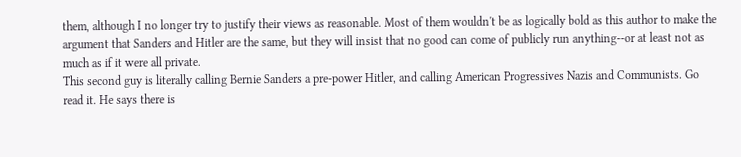them, although I no longer try to justify their views as reasonable. Most of them wouldn't be as logically bold as this author to make the argument that Sanders and Hitler are the same, but they will insist that no good can come of publicly run anything--or at least not as much as if it were all private.
This second guy is literally calling Bernie Sanders a pre-power Hitler, and calling American Progressives Nazis and Communists. Go read it. He says there is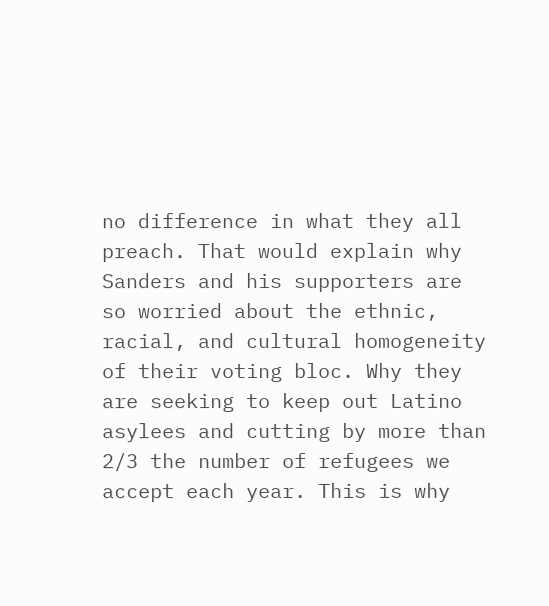no difference in what they all preach. That would explain why Sanders and his supporters are so worried about the ethnic, racial, and cultural homogeneity of their voting bloc. Why they are seeking to keep out Latino asylees and cutting by more than 2/3 the number of refugees we accept each year. This is why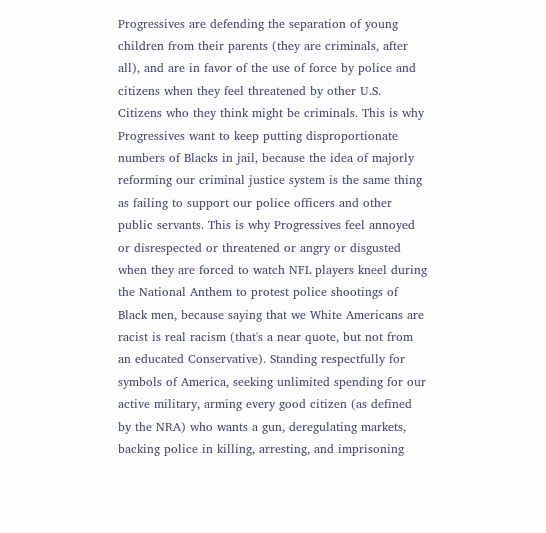Progressives are defending the separation of young children from their parents (they are criminals, after all), and are in favor of the use of force by police and citizens when they feel threatened by other U.S. Citizens who they think might be criminals. This is why Progressives want to keep putting disproportionate numbers of Blacks in jail, because the idea of majorly reforming our criminal justice system is the same thing as failing to support our police officers and other public servants. This is why Progressives feel annoyed or disrespected or threatened or angry or disgusted when they are forced to watch NFL players kneel during the National Anthem to protest police shootings of Black men, because saying that we White Americans are racist is real racism (that's a near quote, but not from an educated Conservative). Standing respectfully for symbols of America, seeking unlimited spending for our active military, arming every good citizen (as defined by the NRA) who wants a gun, deregulating markets, backing police in killing, arresting, and imprisoning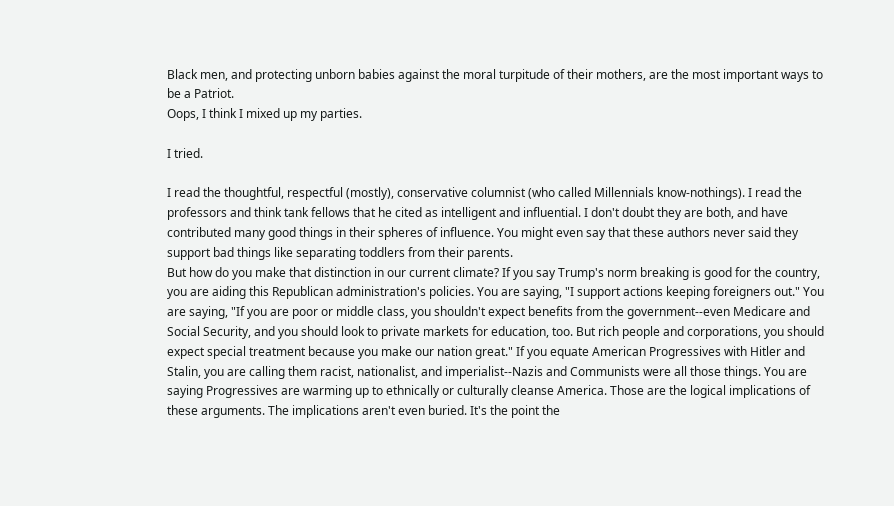Black men, and protecting unborn babies against the moral turpitude of their mothers, are the most important ways to be a Patriot.
Oops, I think I mixed up my parties.

I tried.

I read the thoughtful, respectful (mostly), conservative columnist (who called Millennials know-nothings). I read the professors and think tank fellows that he cited as intelligent and influential. I don't doubt they are both, and have contributed many good things in their spheres of influence. You might even say that these authors never said they support bad things like separating toddlers from their parents.
But how do you make that distinction in our current climate? If you say Trump's norm breaking is good for the country, you are aiding this Republican administration's policies. You are saying, "I support actions keeping foreigners out." You are saying, "If you are poor or middle class, you shouldn't expect benefits from the government--even Medicare and Social Security, and you should look to private markets for education, too. But rich people and corporations, you should expect special treatment because you make our nation great." If you equate American Progressives with Hitler and Stalin, you are calling them racist, nationalist, and imperialist--Nazis and Communists were all those things. You are saying Progressives are warming up to ethnically or culturally cleanse America. Those are the logical implications of these arguments. The implications aren't even buried. It's the point the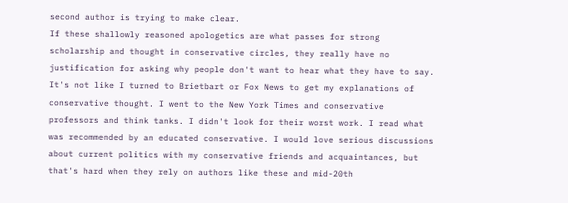second author is trying to make clear.
If these shallowly reasoned apologetics are what passes for strong scholarship and thought in conservative circles, they really have no justification for asking why people don't want to hear what they have to say. It's not like I turned to Brietbart or Fox News to get my explanations of conservative thought. I went to the New York Times and conservative professors and think tanks. I didn't look for their worst work. I read what was recommended by an educated conservative. I would love serious discussions about current politics with my conservative friends and acquaintances, but that's hard when they rely on authors like these and mid-20th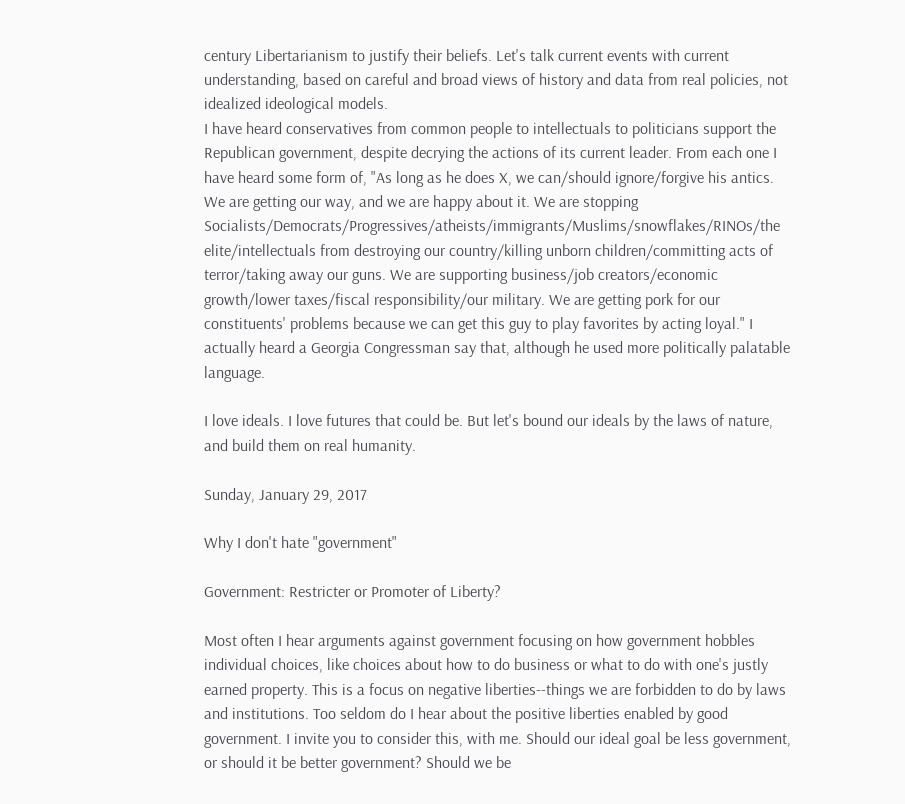century Libertarianism to justify their beliefs. Let's talk current events with current understanding, based on careful and broad views of history and data from real policies, not idealized ideological models.
I have heard conservatives from common people to intellectuals to politicians support the Republican government, despite decrying the actions of its current leader. From each one I have heard some form of, "As long as he does X, we can/should ignore/forgive his antics. We are getting our way, and we are happy about it. We are stopping Socialists/Democrats/Progressives/atheists/immigrants/Muslims/snowflakes/RINOs/the elite/intellectuals from destroying our country/killing unborn children/committing acts of terror/taking away our guns. We are supporting business/job creators/economic growth/lower taxes/fiscal responsibility/our military. We are getting pork for our constituents' problems because we can get this guy to play favorites by acting loyal." I actually heard a Georgia Congressman say that, although he used more politically palatable language.

I love ideals. I love futures that could be. But let's bound our ideals by the laws of nature, and build them on real humanity.

Sunday, January 29, 2017

Why I don't hate "government"

Government: Restricter or Promoter of Liberty?

Most often I hear arguments against government focusing on how government hobbles individual choices, like choices about how to do business or what to do with one's justly earned property. This is a focus on negative liberties--things we are forbidden to do by laws and institutions. Too seldom do I hear about the positive liberties enabled by good government. I invite you to consider this, with me. Should our ideal goal be less government, or should it be better government? Should we be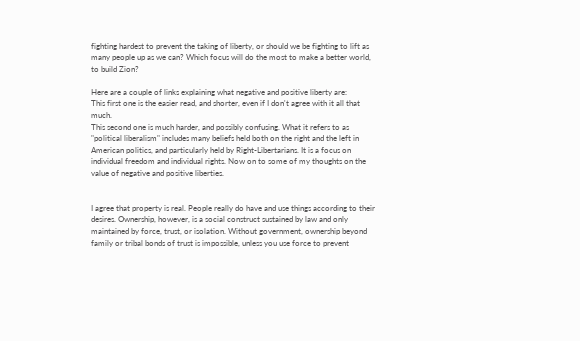fighting hardest to prevent the taking of liberty, or should we be fighting to lift as many people up as we can? Which focus will do the most to make a better world, to build Zion?

Here are a couple of links explaining what negative and positive liberty are:
This first one is the easier read, and shorter, even if I don't agree with it all that much.
This second one is much harder, and possibly confusing. What it refers to as "political liberalism" includes many beliefs held both on the right and the left in American politics, and particularly held by Right-Libertarians. It is a focus on individual freedom and individual rights. Now on to some of my thoughts on the value of negative and positive liberties.


I agree that property is real. People really do have and use things according to their desires. Ownership, however, is a social construct sustained by law and only maintained by force, trust, or isolation. Without government, ownership beyond family or tribal bonds of trust is impossible, unless you use force to prevent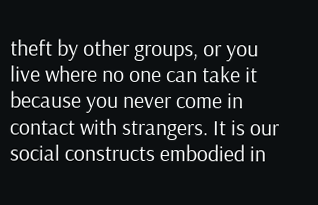theft by other groups, or you live where no one can take it because you never come in contact with strangers. It is our social constructs embodied in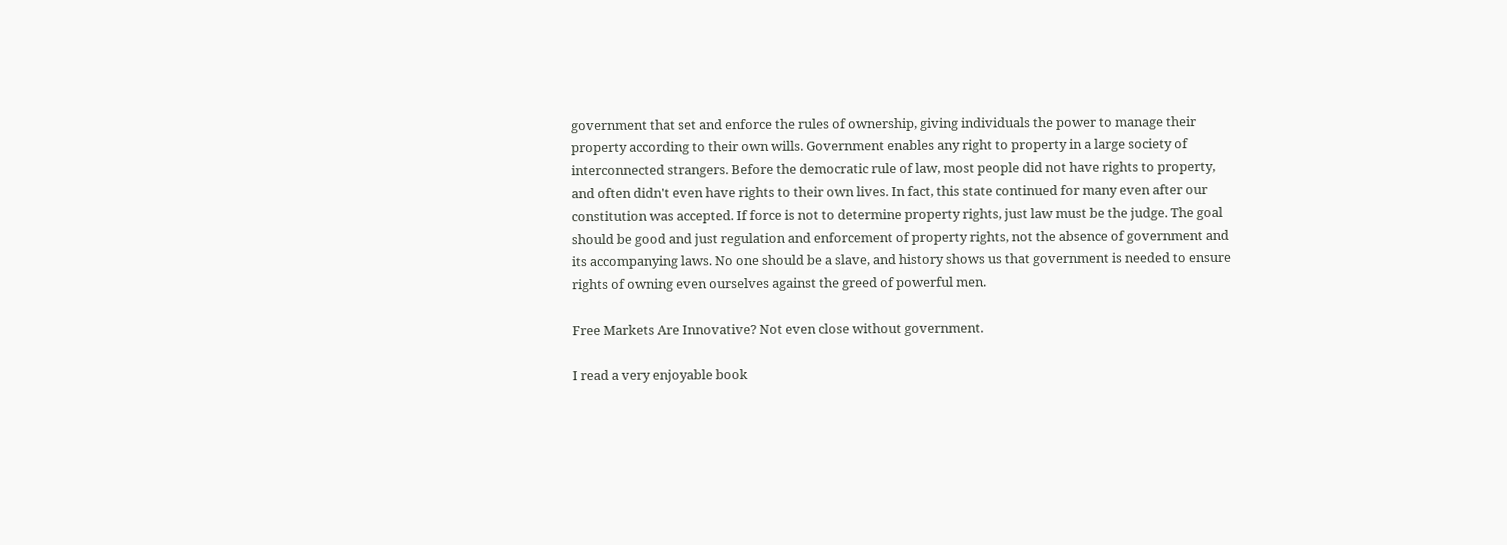government that set and enforce the rules of ownership, giving individuals the power to manage their property according to their own wills. Government enables any right to property in a large society of interconnected strangers. Before the democratic rule of law, most people did not have rights to property, and often didn't even have rights to their own lives. In fact, this state continued for many even after our constitution was accepted. If force is not to determine property rights, just law must be the judge. The goal should be good and just regulation and enforcement of property rights, not the absence of government and its accompanying laws. No one should be a slave, and history shows us that government is needed to ensure rights of owning even ourselves against the greed of powerful men.

Free Markets Are Innovative? Not even close without government.

I read a very enjoyable book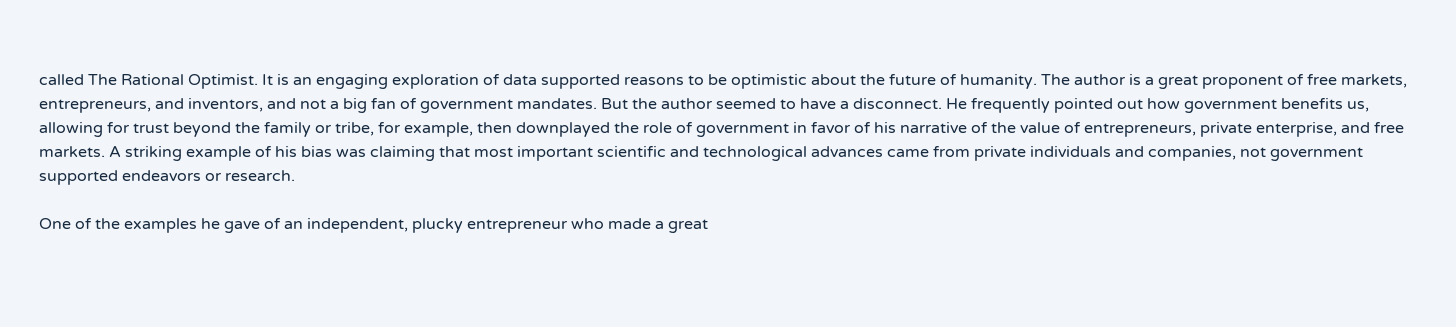called The Rational Optimist. It is an engaging exploration of data supported reasons to be optimistic about the future of humanity. The author is a great proponent of free markets, entrepreneurs, and inventors, and not a big fan of government mandates. But the author seemed to have a disconnect. He frequently pointed out how government benefits us, allowing for trust beyond the family or tribe, for example, then downplayed the role of government in favor of his narrative of the value of entrepreneurs, private enterprise, and free markets. A striking example of his bias was claiming that most important scientific and technological advances came from private individuals and companies, not government supported endeavors or research.

One of the examples he gave of an independent, plucky entrepreneur who made a great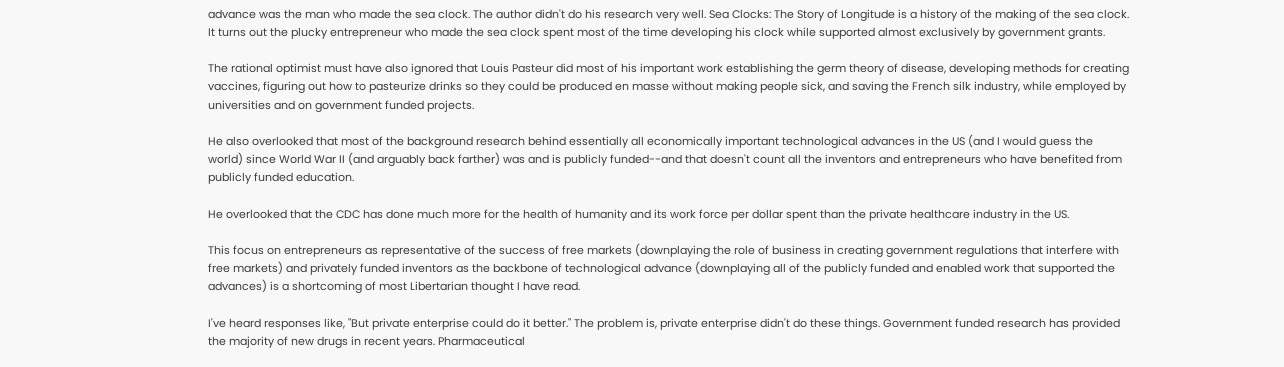advance was the man who made the sea clock. The author didn't do his research very well. Sea Clocks: The Story of Longitude is a history of the making of the sea clock. It turns out the plucky entrepreneur who made the sea clock spent most of the time developing his clock while supported almost exclusively by government grants.

The rational optimist must have also ignored that Louis Pasteur did most of his important work establishing the germ theory of disease, developing methods for creating vaccines, figuring out how to pasteurize drinks so they could be produced en masse without making people sick, and saving the French silk industry, while employed by universities and on government funded projects.

He also overlooked that most of the background research behind essentially all economically important technological advances in the US (and I would guess the world) since World War II (and arguably back farther) was and is publicly funded--and that doesn't count all the inventors and entrepreneurs who have benefited from publicly funded education.

He overlooked that the CDC has done much more for the health of humanity and its work force per dollar spent than the private healthcare industry in the US.

This focus on entrepreneurs as representative of the success of free markets (downplaying the role of business in creating government regulations that interfere with free markets) and privately funded inventors as the backbone of technological advance (downplaying all of the publicly funded and enabled work that supported the advances) is a shortcoming of most Libertarian thought I have read.

I've heard responses like, "But private enterprise could do it better." The problem is, private enterprise didn't do these things. Government funded research has provided the majority of new drugs in recent years. Pharmaceutical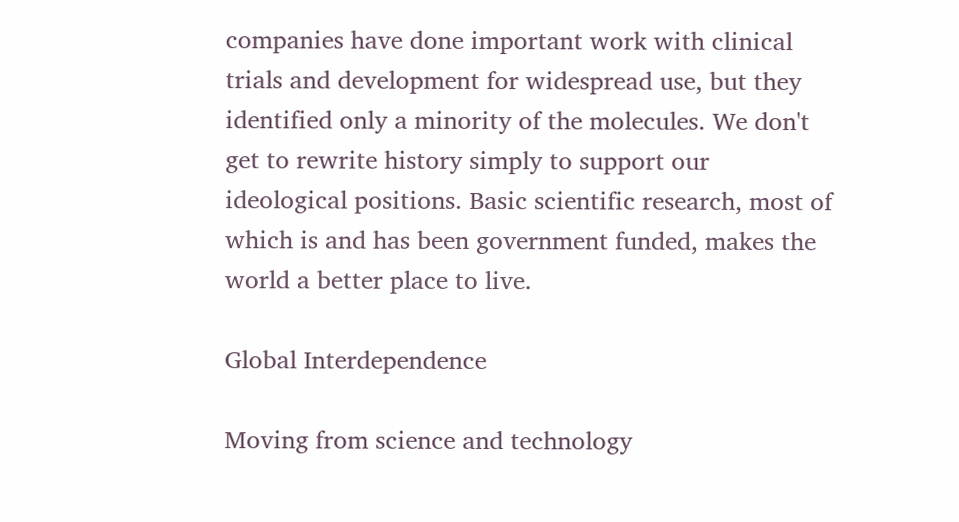companies have done important work with clinical trials and development for widespread use, but they identified only a minority of the molecules. We don't get to rewrite history simply to support our ideological positions. Basic scientific research, most of which is and has been government funded, makes the world a better place to live.

Global Interdependence

Moving from science and technology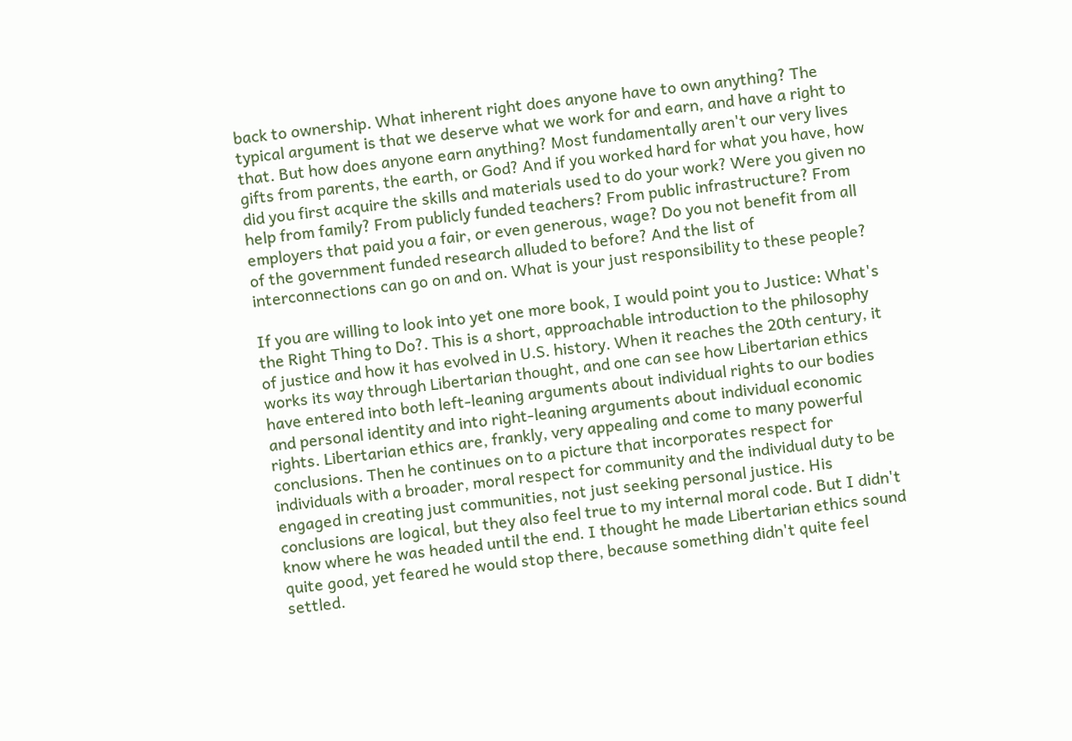back to ownership. What inherent right does anyone have to own anything? The typical argument is that we deserve what we work for and earn, and have a right to that. But how does anyone earn anything? Most fundamentally aren't our very lives gifts from parents, the earth, or God? And if you worked hard for what you have, how did you first acquire the skills and materials used to do your work? Were you given no help from family? From publicly funded teachers? From public infrastructure? From employers that paid you a fair, or even generous, wage? Do you not benefit from all of the government funded research alluded to before? And the list of interconnections can go on and on. What is your just responsibility to these people?

If you are willing to look into yet one more book, I would point you to Justice: What's the Right Thing to Do?. This is a short, approachable introduction to the philosophy of justice and how it has evolved in U.S. history. When it reaches the 20th century, it works its way through Libertarian thought, and one can see how Libertarian ethics have entered into both left-leaning arguments about individual rights to our bodies and personal identity and into right-leaning arguments about individual economic rights. Libertarian ethics are, frankly, very appealing and come to many powerful conclusions. Then he continues on to a picture that incorporates respect for individuals with a broader, moral respect for community and the individual duty to be engaged in creating just communities, not just seeking personal justice. His conclusions are logical, but they also feel true to my internal moral code. But I didn't know where he was headed until the end. I thought he made Libertarian ethics sound quite good, yet feared he would stop there, because something didn't quite feel settled.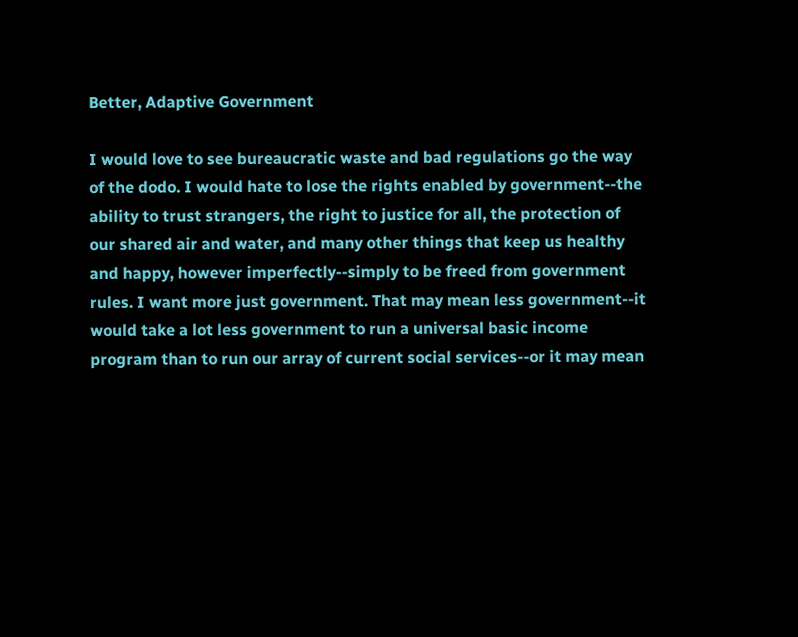Better, Adaptive Government

I would love to see bureaucratic waste and bad regulations go the way of the dodo. I would hate to lose the rights enabled by government--the ability to trust strangers, the right to justice for all, the protection of our shared air and water, and many other things that keep us healthy and happy, however imperfectly--simply to be freed from government rules. I want more just government. That may mean less government--it would take a lot less government to run a universal basic income program than to run our array of current social services--or it may mean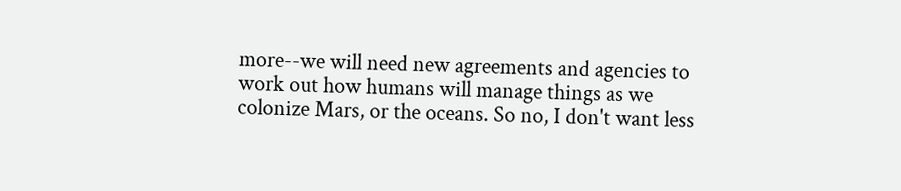more--we will need new agreements and agencies to work out how humans will manage things as we colonize Mars, or the oceans. So no, I don't want less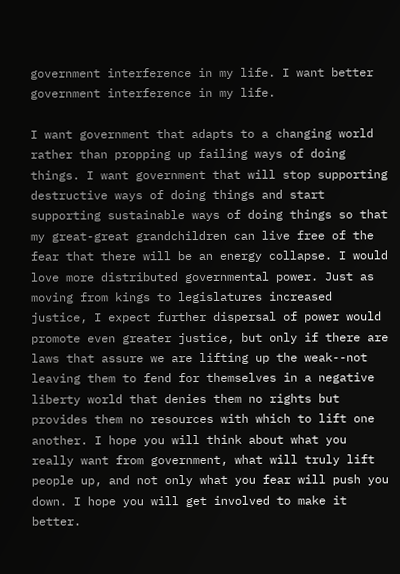government interference in my life. I want better government interference in my life.

I want government that adapts to a changing world rather than propping up failing ways of doing things. I want government that will stop supporting destructive ways of doing things and start supporting sustainable ways of doing things so that my great-great grandchildren can live free of the fear that there will be an energy collapse. I would love more distributed governmental power. Just as moving from kings to legislatures increased justice, I expect further dispersal of power would promote even greater justice, but only if there are laws that assure we are lifting up the weak--not leaving them to fend for themselves in a negative liberty world that denies them no rights but provides them no resources with which to lift one another. I hope you will think about what you really want from government, what will truly lift people up, and not only what you fear will push you down. I hope you will get involved to make it better.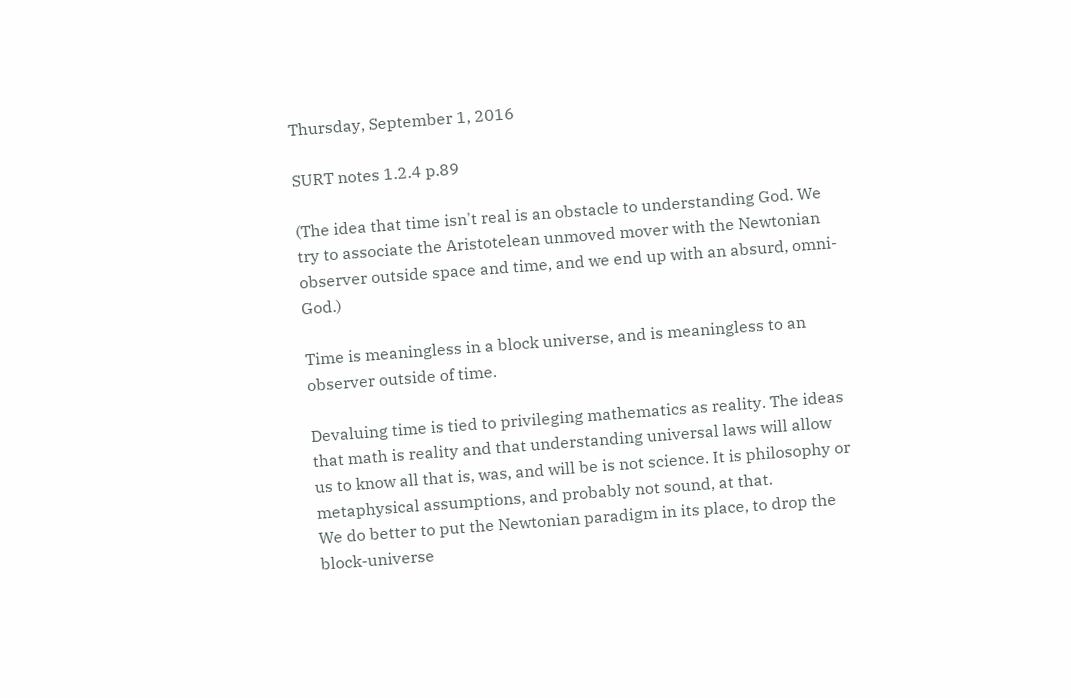Thursday, September 1, 2016

SURT notes 1.2.4 p.89

(The idea that time isn't real is an obstacle to understanding God. We try to associate the Aristotelean unmoved mover with the Newtonian observer outside space and time, and we end up with an absurd, omni-God.)

Time is meaningless in a block universe, and is meaningless to an observer outside of time.

Devaluing time is tied to privileging mathematics as reality. The ideas that math is reality and that understanding universal laws will allow us to know all that is, was, and will be is not science. It is philosophy or metaphysical assumptions, and probably not sound, at that.
We do better to put the Newtonian paradigm in its place, to drop the block-universe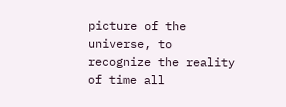picture of the universe, to recognize the reality of time all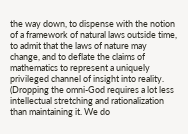the way down, to dispense with the notion of a framework of natural laws outside time, to admit that the laws of nature may change, and to deflate the claims of mathematics to represent a uniquely privileged channel of insight into reality.
(Dropping the omni-God requires a lot less intellectual stretching and rationalization than maintaining it. We do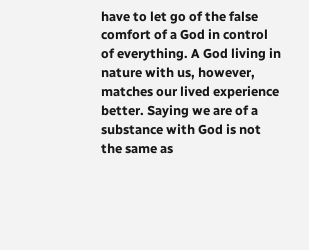have to let go of the false comfort of a God in control of everything. A God living in nature with us, however, matches our lived experience better. Saying we are of a substance with God is not the same as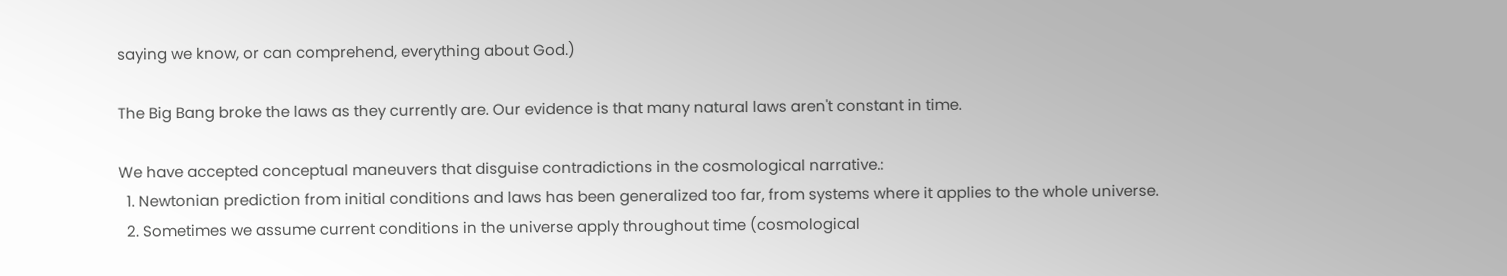saying we know, or can comprehend, everything about God.)

The Big Bang broke the laws as they currently are. Our evidence is that many natural laws aren't constant in time.

We have accepted conceptual maneuvers that disguise contradictions in the cosmological narrative.:
  1. Newtonian prediction from initial conditions and laws has been generalized too far, from systems where it applies to the whole universe.
  2. Sometimes we assume current conditions in the universe apply throughout time (cosmological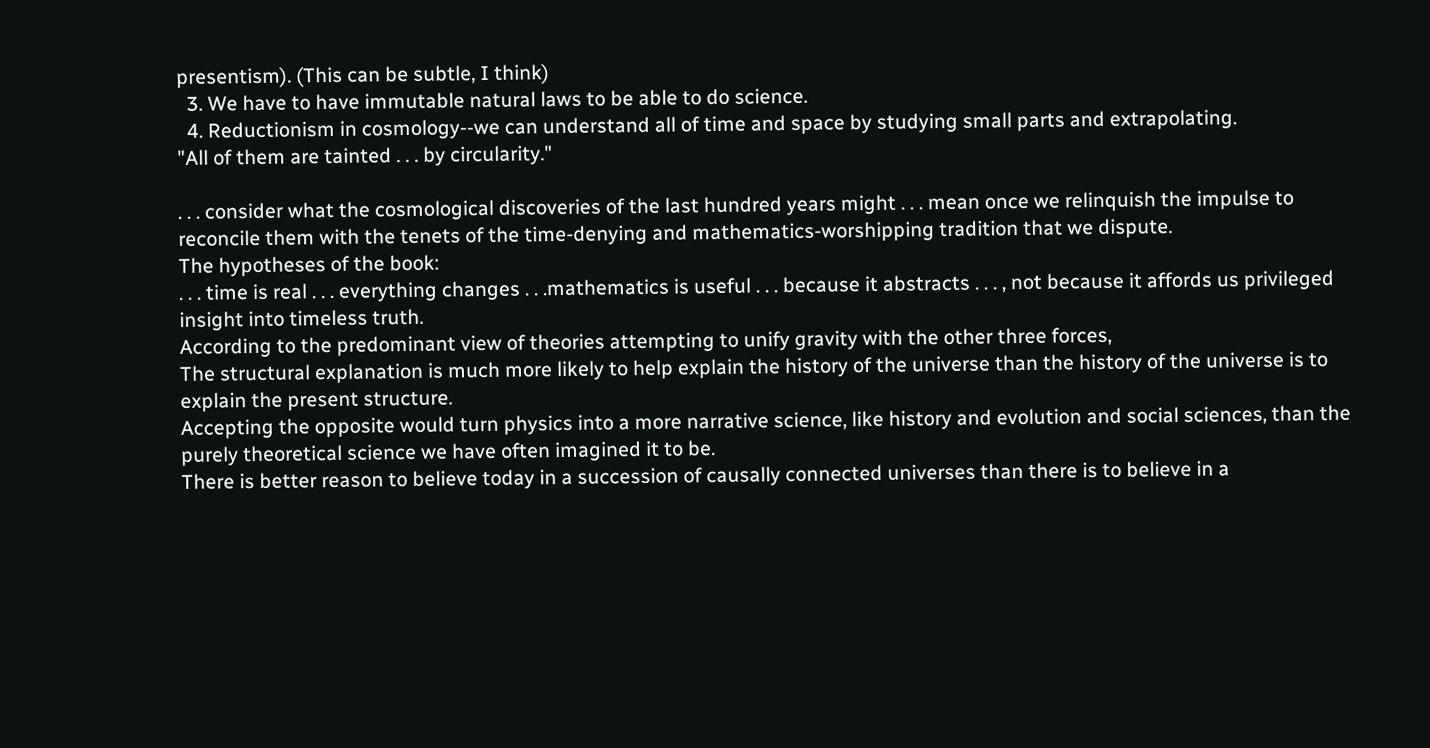presentism). (This can be subtle, I think)
  3. We have to have immutable natural laws to be able to do science.
  4. Reductionism in cosmology--we can understand all of time and space by studying small parts and extrapolating.
"All of them are tainted . . . by circularity."

. . . consider what the cosmological discoveries of the last hundred years might . . . mean once we relinquish the impulse to reconcile them with the tenets of the time-denying and mathematics-worshipping tradition that we dispute.
The hypotheses of the book:
. . . time is real . . . everything changes . . .mathematics is useful . . . because it abstracts . . . , not because it affords us privileged insight into timeless truth.
According to the predominant view of theories attempting to unify gravity with the other three forces,
The structural explanation is much more likely to help explain the history of the universe than the history of the universe is to explain the present structure.
Accepting the opposite would turn physics into a more narrative science, like history and evolution and social sciences, than the purely theoretical science we have often imagined it to be.
There is better reason to believe today in a succession of causally connected universes than there is to believe in a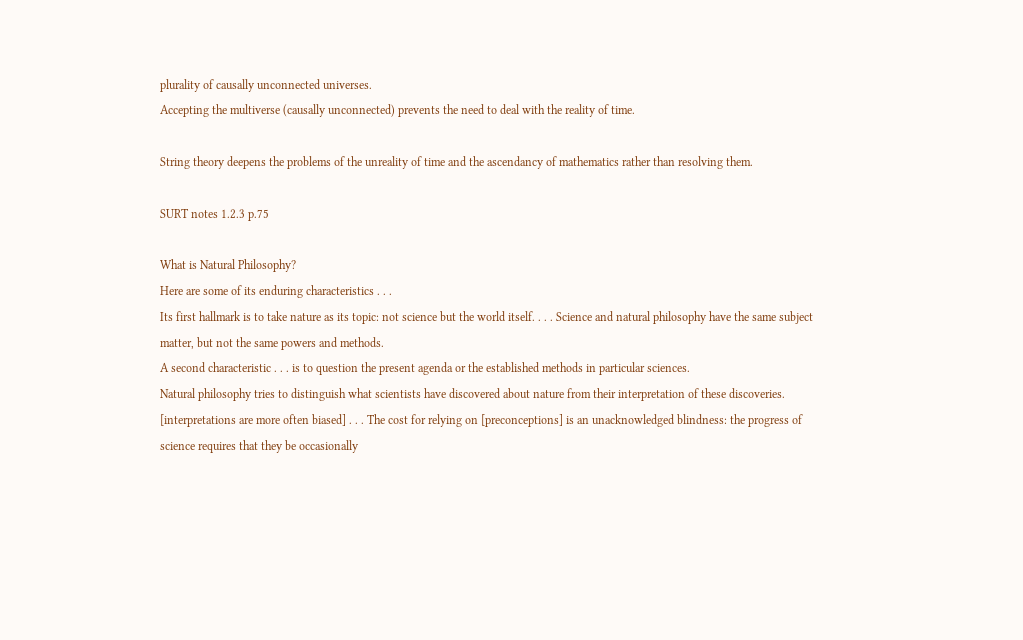plurality of causally unconnected universes.
Accepting the multiverse (causally unconnected) prevents the need to deal with the reality of time.

String theory deepens the problems of the unreality of time and the ascendancy of mathematics rather than resolving them.

SURT notes 1.2.3 p.75

What is Natural Philosophy?
Here are some of its enduring characteristics . . .
Its first hallmark is to take nature as its topic: not science but the world itself. . . . Science and natural philosophy have the same subject matter, but not the same powers and methods.
A second characteristic . . . is to question the present agenda or the established methods in particular sciences.
Natural philosophy tries to distinguish what scientists have discovered about nature from their interpretation of these discoveries. [interpretations are more often biased] . . . The cost for relying on [preconceptions] is an unacknowledged blindness: the progress of science requires that they be occasionally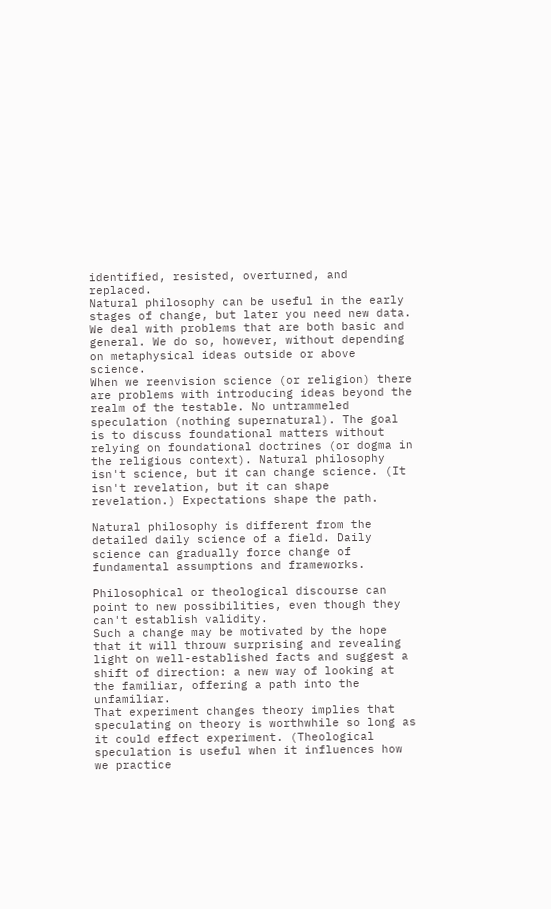identified, resisted, overturned, and replaced.
Natural philosophy can be useful in the early stages of change, but later you need new data.
We deal with problems that are both basic and general. We do so, however, without depending on metaphysical ideas outside or above science.
When we reenvision science (or religion) there are problems with introducing ideas beyond the realm of the testable. No untrammeled speculation (nothing supernatural). The goal is to discuss foundational matters without relying on foundational doctrines (or dogma in the religious context). Natural philosophy isn't science, but it can change science. (It isn't revelation, but it can shape revelation.) Expectations shape the path.

Natural philosophy is different from the detailed daily science of a field. Daily science can gradually force change of fundamental assumptions and frameworks.

Philosophical or theological discourse can point to new possibilities, even though they can't establish validity.
Such a change may be motivated by the hope that it will throuw surprising and revealing light on well-established facts and suggest a shift of direction: a new way of looking at the familiar, offering a path into the unfamiliar.
That experiment changes theory implies that speculating on theory is worthwhile so long as it could effect experiment. (Theological speculation is useful when it influences how we practice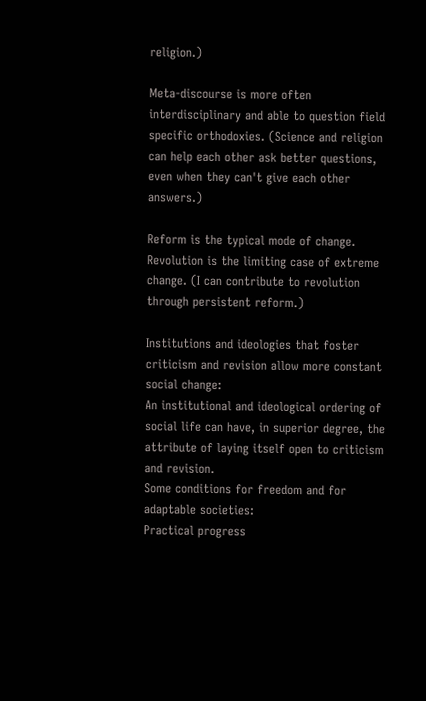religion.)

Meta-discourse is more often interdisciplinary and able to question field specific orthodoxies. (Science and religion can help each other ask better questions, even when they can't give each other answers.)

Reform is the typical mode of change. Revolution is the limiting case of extreme change. (I can contribute to revolution through persistent reform.)

Institutions and ideologies that foster criticism and revision allow more constant social change:
An institutional and ideological ordering of social life can have, in superior degree, the attribute of laying itself open to criticism and revision.
Some conditions for freedom and for adaptable societies:
Practical progress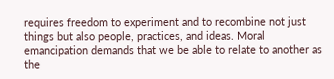requires freedom to experiment and to recombine not just things but also people, practices, and ideas. Moral emancipation demands that we be able to relate to another as the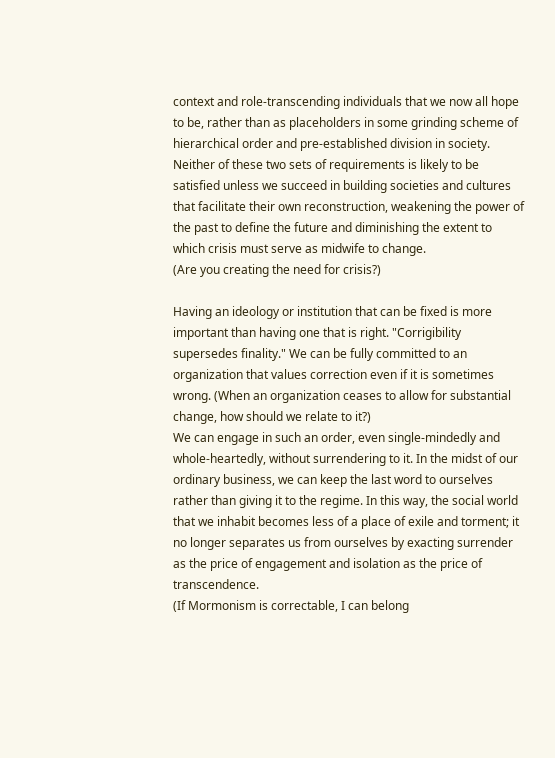context and role-transcending individuals that we now all hope to be, rather than as placeholders in some grinding scheme of hierarchical order and pre-established division in society. Neither of these two sets of requirements is likely to be satisfied unless we succeed in building societies and cultures that facilitate their own reconstruction, weakening the power of the past to define the future and diminishing the extent to which crisis must serve as midwife to change.
(Are you creating the need for crisis?)

Having an ideology or institution that can be fixed is more important than having one that is right. "Corrigibility supersedes finality." We can be fully committed to an organization that values correction even if it is sometimes wrong. (When an organization ceases to allow for substantial change, how should we relate to it?)
We can engage in such an order, even single-mindedly and whole-heartedly, without surrendering to it. In the midst of our ordinary business, we can keep the last word to ourselves rather than giving it to the regime. In this way, the social world that we inhabit becomes less of a place of exile and torment; it no longer separates us from ourselves by exacting surrender as the price of engagement and isolation as the price of transcendence.
(If Mormonism is correctable, I can belong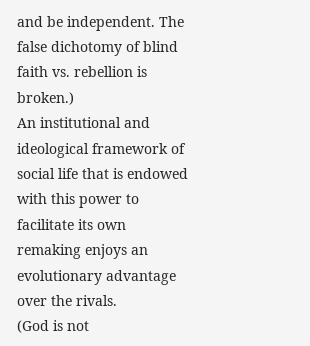and be independent. The false dichotomy of blind faith vs. rebellion is broken.)
An institutional and ideological framework of social life that is endowed with this power to facilitate its own remaking enjoys an evolutionary advantage over the rivals.
(God is not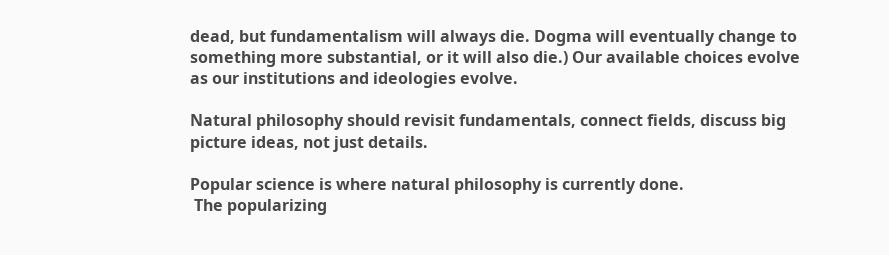dead, but fundamentalism will always die. Dogma will eventually change to something more substantial, or it will also die.) Our available choices evolve as our institutions and ideologies evolve.

Natural philosophy should revisit fundamentals, connect fields, discuss big picture ideas, not just details.

Popular science is where natural philosophy is currently done.
 The popularizing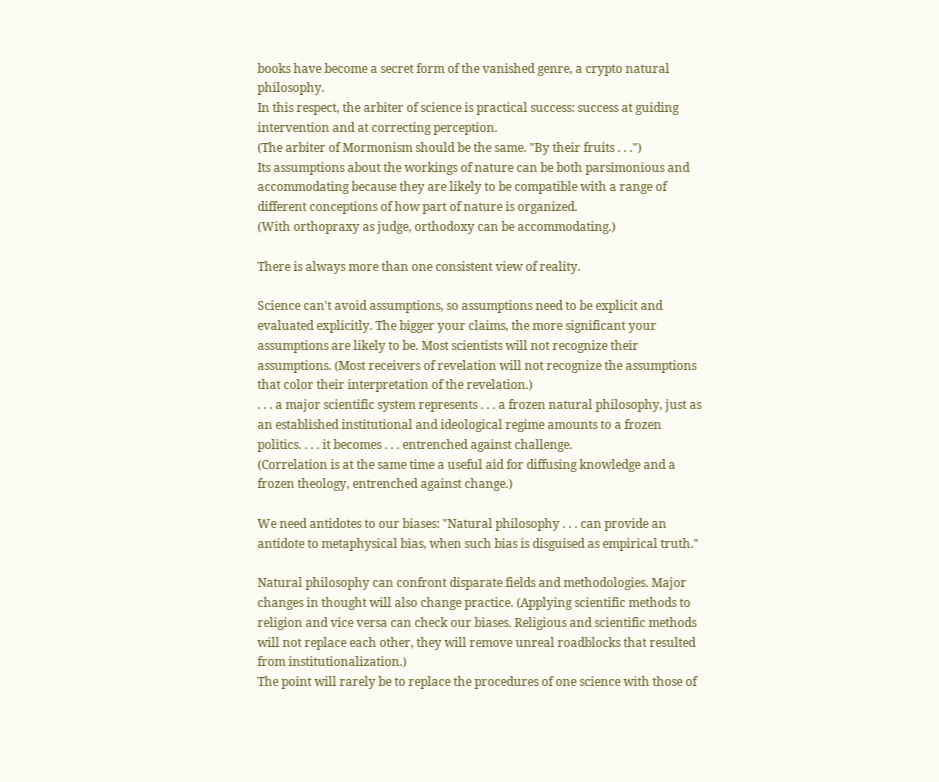books have become a secret form of the vanished genre, a crypto natural philosophy.
In this respect, the arbiter of science is practical success: success at guiding intervention and at correcting perception.
(The arbiter of Mormonism should be the same. "By their fruits . . .")
Its assumptions about the workings of nature can be both parsimonious and accommodating because they are likely to be compatible with a range of different conceptions of how part of nature is organized.
(With orthopraxy as judge, orthodoxy can be accommodating.)

There is always more than one consistent view of reality.

Science can't avoid assumptions, so assumptions need to be explicit and evaluated explicitly. The bigger your claims, the more significant your assumptions are likely to be. Most scientists will not recognize their assumptions. (Most receivers of revelation will not recognize the assumptions that color their interpretation of the revelation.)
. . . a major scientific system represents . . . a frozen natural philosophy, just as an established institutional and ideological regime amounts to a frozen politics. . . . it becomes . . . entrenched against challenge.
(Correlation is at the same time a useful aid for diffusing knowledge and a frozen theology, entrenched against change.)

We need antidotes to our biases: "Natural philosophy . . . can provide an antidote to metaphysical bias, when such bias is disguised as empirical truth."

Natural philosophy can confront disparate fields and methodologies. Major changes in thought will also change practice. (Applying scientific methods to religion and vice versa can check our biases. Religious and scientific methods will not replace each other, they will remove unreal roadblocks that resulted from institutionalization.)
The point will rarely be to replace the procedures of one science with those of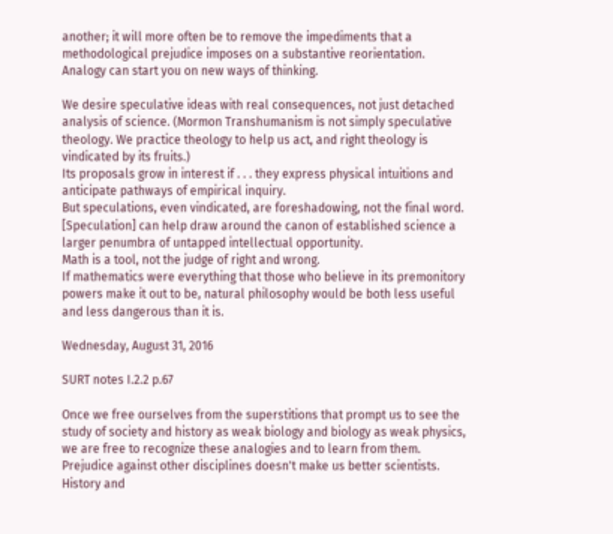another; it will more often be to remove the impediments that a methodological prejudice imposes on a substantive reorientation.
Analogy can start you on new ways of thinking.

We desire speculative ideas with real consequences, not just detached analysis of science. (Mormon Transhumanism is not simply speculative theology. We practice theology to help us act, and right theology is vindicated by its fruits.)
Its proposals grow in interest if . . . they express physical intuitions and anticipate pathways of empirical inquiry.
But speculations, even vindicated, are foreshadowing, not the final word.
[Speculation] can help draw around the canon of established science a larger penumbra of untapped intellectual opportunity.
Math is a tool, not the judge of right and wrong.
If mathematics were everything that those who believe in its premonitory powers make it out to be, natural philosophy would be both less useful and less dangerous than it is.

Wednesday, August 31, 2016

SURT notes I.2.2 p.67

Once we free ourselves from the superstitions that prompt us to see the study of society and history as weak biology and biology as weak physics, we are free to recognize these analogies and to learn from them.
Prejudice against other disciplines doesn't make us better scientists. History and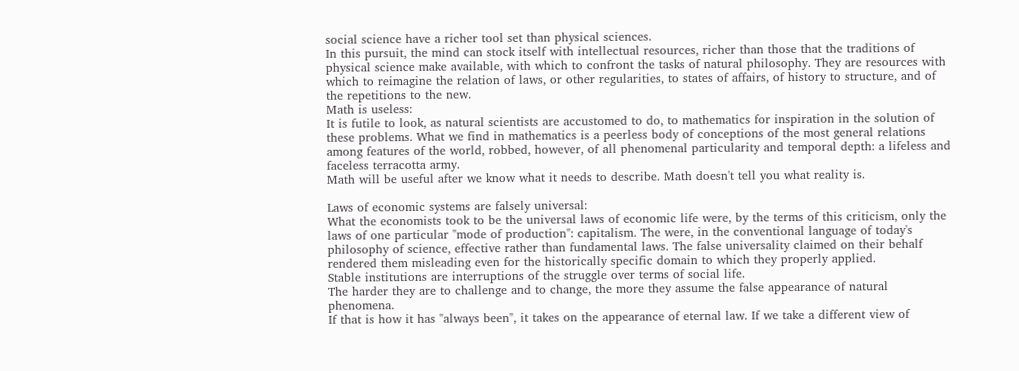social science have a richer tool set than physical sciences.
In this pursuit, the mind can stock itself with intellectual resources, richer than those that the traditions of physical science make available, with which to confront the tasks of natural philosophy. They are resources with which to reimagine the relation of laws, or other regularities, to states of affairs, of history to structure, and of the repetitions to the new.
Math is useless:
It is futile to look, as natural scientists are accustomed to do, to mathematics for inspiration in the solution of these problems. What we find in mathematics is a peerless body of conceptions of the most general relations among features of the world, robbed, however, of all phenomenal particularity and temporal depth: a lifeless and faceless terracotta army.
Math will be useful after we know what it needs to describe. Math doesn't tell you what reality is.

Laws of economic systems are falsely universal:
What the economists took to be the universal laws of economic life were, by the terms of this criticism, only the laws of one particular "mode of production": capitalism. The were, in the conventional language of today's philosophy of science, effective rather than fundamental laws. The false universality claimed on their behalf rendered them misleading even for the historically specific domain to which they properly applied.
Stable institutions are interruptions of the struggle over terms of social life.
The harder they are to challenge and to change, the more they assume the false appearance of natural phenomena.
If that is how it has "always been", it takes on the appearance of eternal law. If we take a different view of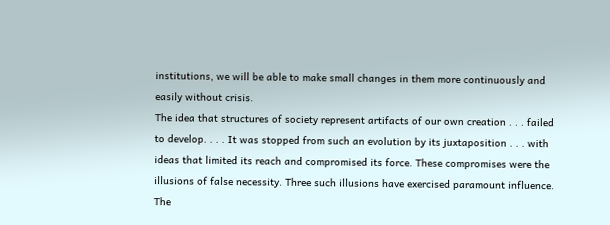institutions, we will be able to make small changes in them more continuously and easily without crisis.
The idea that structures of society represent artifacts of our own creation . . . failed to develop. . . . It was stopped from such an evolution by its juxtaposition . . . with ideas that limited its reach and compromised its force. These compromises were the illusions of false necessity. Three such illusions have exercised paramount influence.
The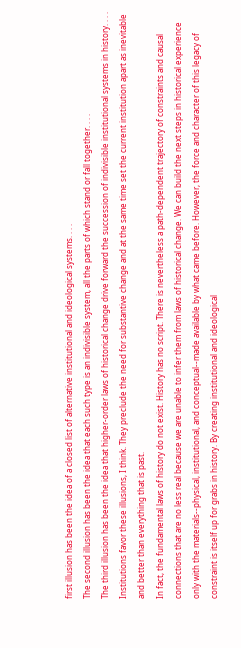first illusion has been the idea of a closed list of alternative institutional and ideological systems. . . .
The second illusion has been the idea that each such type is an indivisible system, all the parts of which stand or fall together. . . .
The third illusion has been the idea that higher-order laws of historical change drive forward the succession of indivisible institutional systems in history. . . .
Institutions favor these illusions, I think. They preclude the need for substantive change and at the same time set the current institution apart as inevitable and better than everything that is past.
In fact, the fundamental laws of history do not exist. History has no script. There is nevertheless a path-dependent trajectory of constraints and causal connections that are no less real because we are unable to infer them from laws of historical change. We can build the next steps in historical experience only with the materials--physical, institutional, and conceptual--made available by what came before. However, the force and character of this legacy of constraint is itself up for grabs in history. By creating institutional and ideological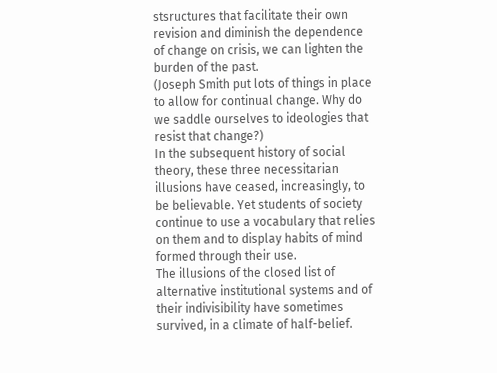stsructures that facilitate their own revision and diminish the dependence of change on crisis, we can lighten the burden of the past.
(Joseph Smith put lots of things in place to allow for continual change. Why do we saddle ourselves to ideologies that resist that change?)
In the subsequent history of social theory, these three necessitarian illusions have ceased, increasingly, to be believable. Yet students of society continue to use a vocabulary that relies on them and to display habits of mind formed through their use.
The illusions of the closed list of alternative institutional systems and of their indivisibility have sometimes survived, in a climate of half-belief.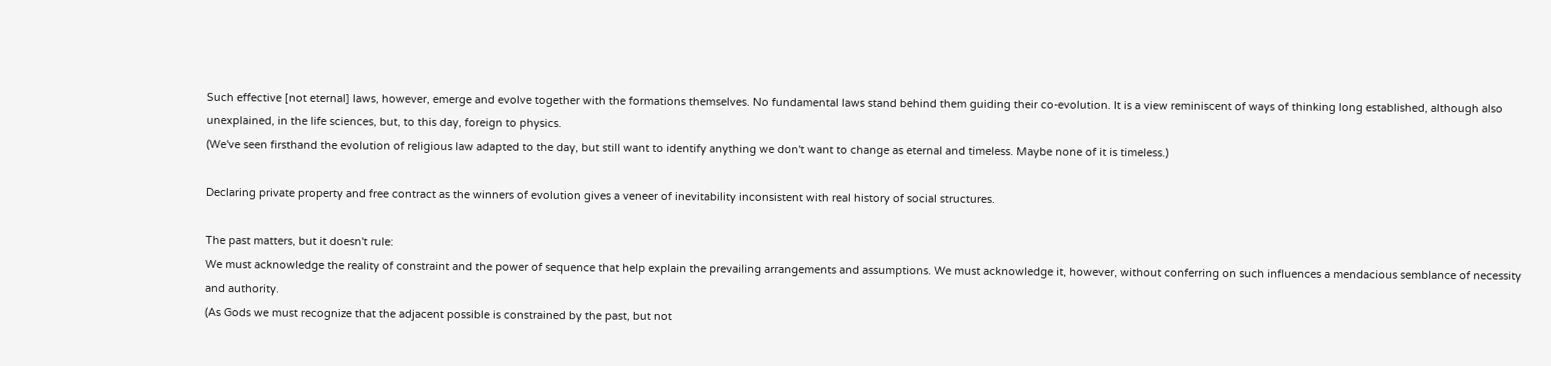Such effective [not eternal] laws, however, emerge and evolve together with the formations themselves. No fundamental laws stand behind them guiding their co-evolution. It is a view reminiscent of ways of thinking long established, although also unexplained, in the life sciences, but, to this day, foreign to physics.
(We've seen firsthand the evolution of religious law adapted to the day, but still want to identify anything we don't want to change as eternal and timeless. Maybe none of it is timeless.)

Declaring private property and free contract as the winners of evolution gives a veneer of inevitability inconsistent with real history of social structures.

The past matters, but it doesn't rule:
We must acknowledge the reality of constraint and the power of sequence that help explain the prevailing arrangements and assumptions. We must acknowledge it, however, without conferring on such influences a mendacious semblance of necessity and authority.
(As Gods we must recognize that the adjacent possible is constrained by the past, but not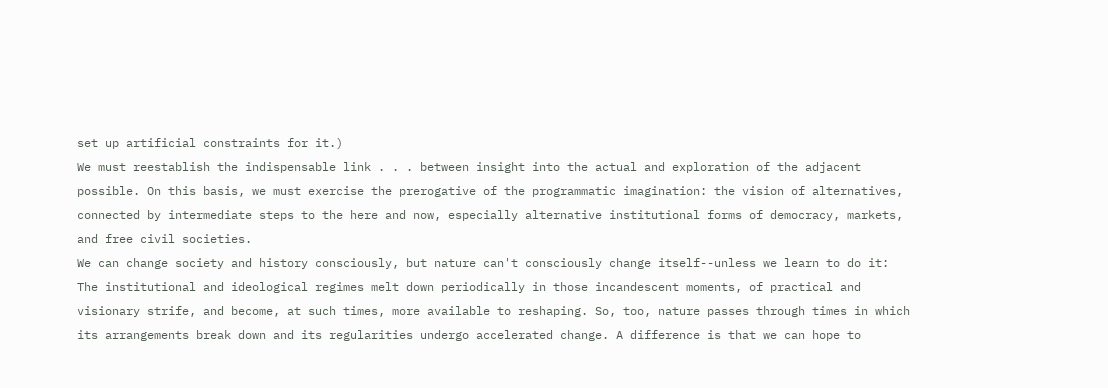set up artificial constraints for it.)
We must reestablish the indispensable link . . . between insight into the actual and exploration of the adjacent possible. On this basis, we must exercise the prerogative of the programmatic imagination: the vision of alternatives, connected by intermediate steps to the here and now, especially alternative institutional forms of democracy, markets, and free civil societies.
We can change society and history consciously, but nature can't consciously change itself--unless we learn to do it:
The institutional and ideological regimes melt down periodically in those incandescent moments, of practical and visionary strife, and become, at such times, more available to reshaping. So, too, nature passes through times in which its arrangements break down and its regularities undergo accelerated change. A difference is that we can hope to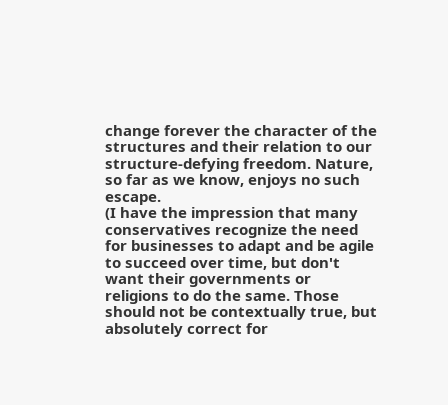change forever the character of the structures and their relation to our structure-defying freedom. Nature, so far as we know, enjoys no such escape.
(I have the impression that many conservatives recognize the need for businesses to adapt and be agile to succeed over time, but don't want their governments or religions to do the same. Those should not be contextually true, but absolutely correct for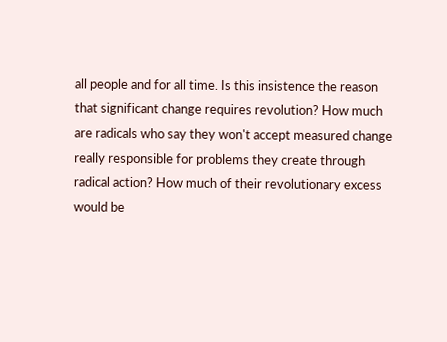all people and for all time. Is this insistence the reason that significant change requires revolution? How much are radicals who say they won't accept measured change really responsible for problems they create through radical action? How much of their revolutionary excess would be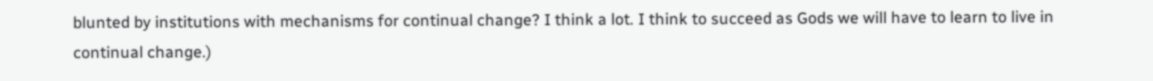blunted by institutions with mechanisms for continual change? I think a lot. I think to succeed as Gods we will have to learn to live in continual change.)